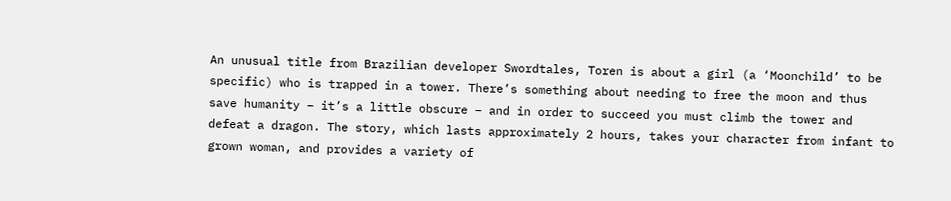An unusual title from Brazilian developer Swordtales, Toren is about a girl (a ‘Moonchild’ to be specific) who is trapped in a tower. There’s something about needing to free the moon and thus save humanity – it’s a little obscure – and in order to succeed you must climb the tower and defeat a dragon. The story, which lasts approximately 2 hours, takes your character from infant to grown woman, and provides a variety of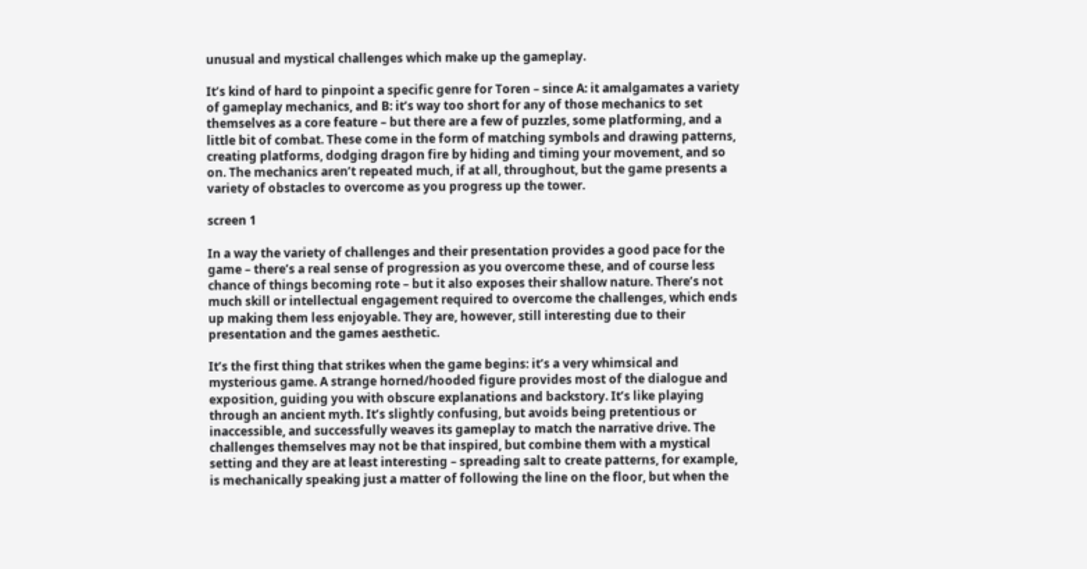unusual and mystical challenges which make up the gameplay.

It’s kind of hard to pinpoint a specific genre for Toren – since A: it amalgamates a variety of gameplay mechanics, and B: it’s way too short for any of those mechanics to set themselves as a core feature – but there are a few of puzzles, some platforming, and a little bit of combat. These come in the form of matching symbols and drawing patterns, creating platforms, dodging dragon fire by hiding and timing your movement, and so on. The mechanics aren’t repeated much, if at all, throughout, but the game presents a variety of obstacles to overcome as you progress up the tower.

screen 1

In a way the variety of challenges and their presentation provides a good pace for the game – there’s a real sense of progression as you overcome these, and of course less chance of things becoming rote – but it also exposes their shallow nature. There’s not much skill or intellectual engagement required to overcome the challenges, which ends up making them less enjoyable. They are, however, still interesting due to their presentation and the games aesthetic.

It’s the first thing that strikes when the game begins: it’s a very whimsical and mysterious game. A strange horned/hooded figure provides most of the dialogue and exposition, guiding you with obscure explanations and backstory. It’s like playing through an ancient myth. It’s slightly confusing, but avoids being pretentious or inaccessible, and successfully weaves its gameplay to match the narrative drive. The challenges themselves may not be that inspired, but combine them with a mystical setting and they are at least interesting – spreading salt to create patterns, for example, is mechanically speaking just a matter of following the line on the floor, but when the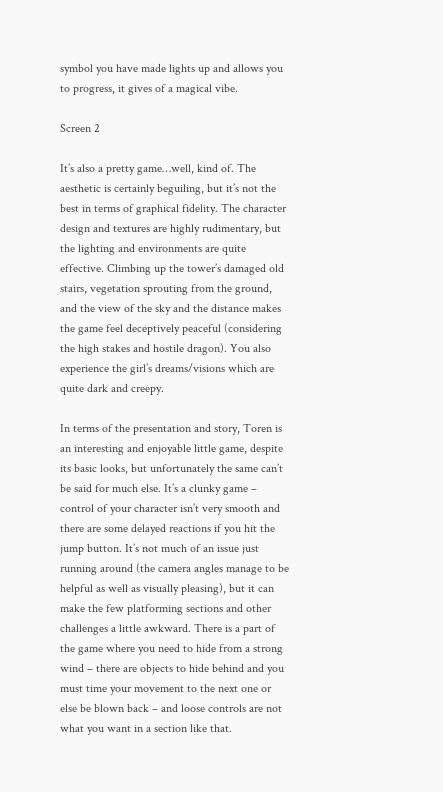symbol you have made lights up and allows you to progress, it gives of a magical vibe.

Screen 2

It’s also a pretty game…well, kind of. The aesthetic is certainly beguiling, but it’s not the best in terms of graphical fidelity. The character design and textures are highly rudimentary, but the lighting and environments are quite effective. Climbing up the tower’s damaged old stairs, vegetation sprouting from the ground, and the view of the sky and the distance makes the game feel deceptively peaceful (considering the high stakes and hostile dragon). You also experience the girl’s dreams/visions which are quite dark and creepy.

In terms of the presentation and story, Toren is an interesting and enjoyable little game, despite its basic looks, but unfortunately the same can’t be said for much else. It’s a clunky game – control of your character isn’t very smooth and there are some delayed reactions if you hit the jump button. It’s not much of an issue just running around (the camera angles manage to be helpful as well as visually pleasing), but it can make the few platforming sections and other challenges a little awkward. There is a part of the game where you need to hide from a strong wind – there are objects to hide behind and you must time your movement to the next one or else be blown back – and loose controls are not what you want in a section like that.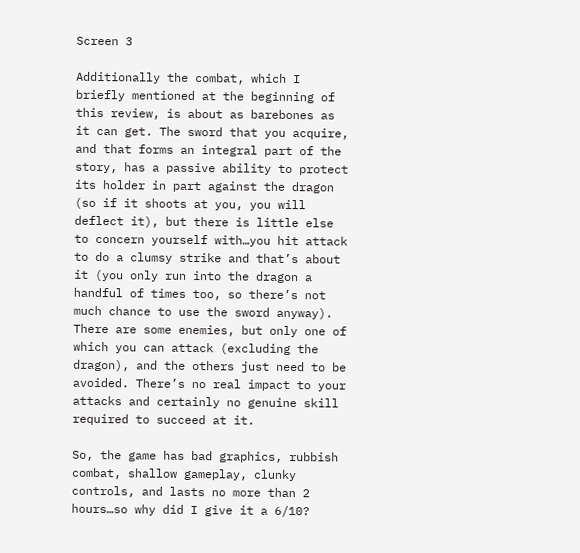Screen 3

Additionally the combat, which I briefly mentioned at the beginning of this review, is about as barebones as it can get. The sword that you acquire, and that forms an integral part of the story, has a passive ability to protect its holder in part against the dragon (so if it shoots at you, you will deflect it), but there is little else to concern yourself with…you hit attack to do a clumsy strike and that’s about it (you only run into the dragon a handful of times too, so there’s not much chance to use the sword anyway). There are some enemies, but only one of which you can attack (excluding the dragon), and the others just need to be avoided. There’s no real impact to your attacks and certainly no genuine skill required to succeed at it.

So, the game has bad graphics, rubbish combat, shallow gameplay, clunky controls, and lasts no more than 2 hours…so why did I give it a 6/10?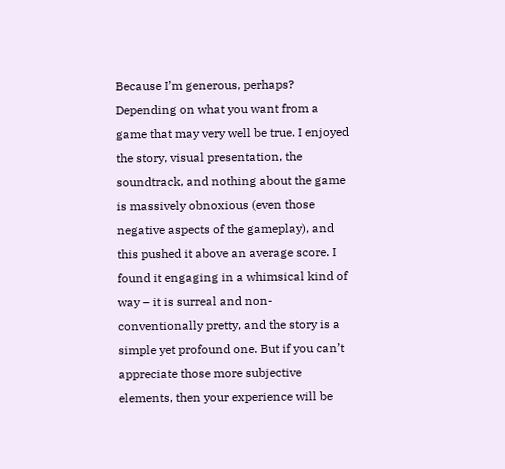Because I’m generous, perhaps? Depending on what you want from a game that may very well be true. I enjoyed the story, visual presentation, the soundtrack, and nothing about the game is massively obnoxious (even those negative aspects of the gameplay), and this pushed it above an average score. I found it engaging in a whimsical kind of way – it is surreal and non-conventionally pretty, and the story is a simple yet profound one. But if you can’t appreciate those more subjective elements, then your experience will be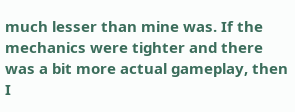much lesser than mine was. If the mechanics were tighter and there was a bit more actual gameplay, then I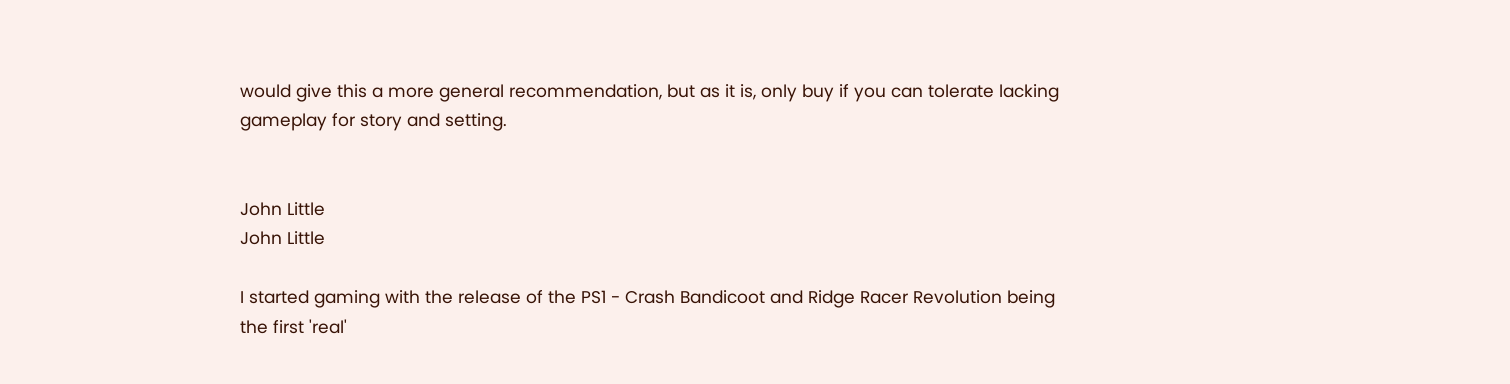would give this a more general recommendation, but as it is, only buy if you can tolerate lacking gameplay for story and setting.


John Little
John Little

I started gaming with the release of the PS1 - Crash Bandicoot and Ridge Racer Revolution being the first 'real'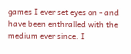games I ever set eyes on - and have been enthralled with the medium ever since. I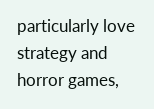particularly love strategy and horror games,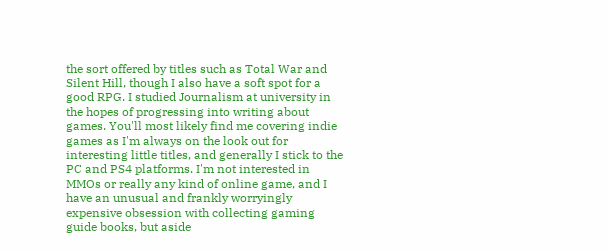the sort offered by titles such as Total War and Silent Hill, though I also have a soft spot for a good RPG. I studied Journalism at university in the hopes of progressing into writing about games. You'll most likely find me covering indie games as I'm always on the look out for interesting little titles, and generally I stick to the PC and PS4 platforms. I'm not interested in MMOs or really any kind of online game, and I have an unusual and frankly worryingly expensive obsession with collecting gaming guide books, but aside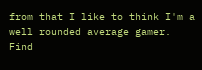from that I like to think I'm a well rounded average gamer. Find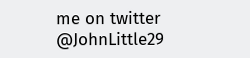me on twitter @JohnLittle29